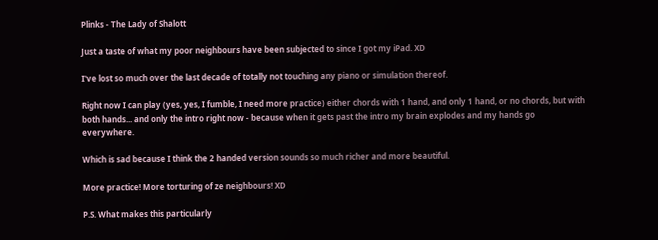Plinks - The Lady of Shalott

Just a taste of what my poor neighbours have been subjected to since I got my iPad. XD

I've lost so much over the last decade of totally not touching any piano or simulation thereof.

Right now I can play (yes, yes, I fumble, I need more practice) either chords with 1 hand, and only 1 hand, or no chords, but with both hands... and only the intro right now - because when it gets past the intro my brain explodes and my hands go everywhere.

Which is sad because I think the 2 handed version sounds so much richer and more beautiful.

More practice! More torturing of ze neighbours! XD

P.S. What makes this particularly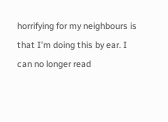horrifying for my neighbours is that I'm doing this by ear. I can no longer read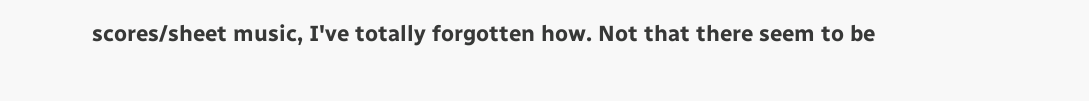scores/sheet music, I've totally forgotten how. Not that there seem to be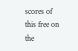scores of this free on the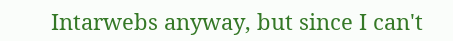Intarwebs anyway, but since I can't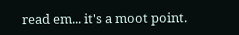read em... it's a moot point.